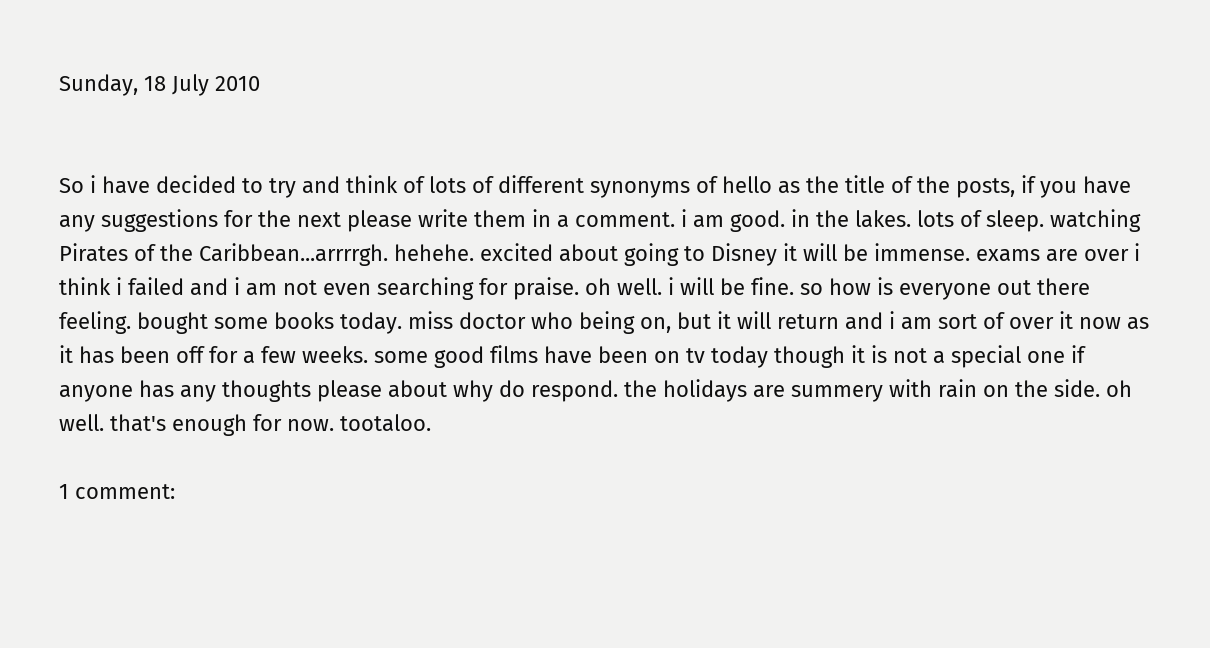Sunday, 18 July 2010


So i have decided to try and think of lots of different synonyms of hello as the title of the posts, if you have any suggestions for the next please write them in a comment. i am good. in the lakes. lots of sleep. watching Pirates of the Caribbean...arrrrgh. hehehe. excited about going to Disney it will be immense. exams are over i think i failed and i am not even searching for praise. oh well. i will be fine. so how is everyone out there feeling. bought some books today. miss doctor who being on, but it will return and i am sort of over it now as it has been off for a few weeks. some good films have been on tv today though it is not a special one if anyone has any thoughts please about why do respond. the holidays are summery with rain on the side. oh well. that's enough for now. tootaloo.

1 comment: